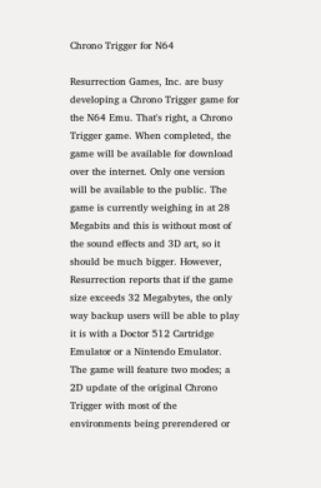Chrono Trigger for N64

Resurrection Games, Inc. are busy developing a Chrono Trigger game for the N64 Emu. That's right, a Chrono Trigger game. When completed, the game will be available for download over the internet. Only one version will be available to the public. The game is currently weighing in at 28 Megabits and this is without most of the sound effects and 3D art, so it should be much bigger. However, Resurrection reports that if the game size exceeds 32 Megabytes, the only way backup users will be able to play it is with a Doctor 512 Cartridge Emulator or a Nintendo Emulator. The game will feature two modes; a 2D update of the original Chrono Trigger with most of the environments being prerendered or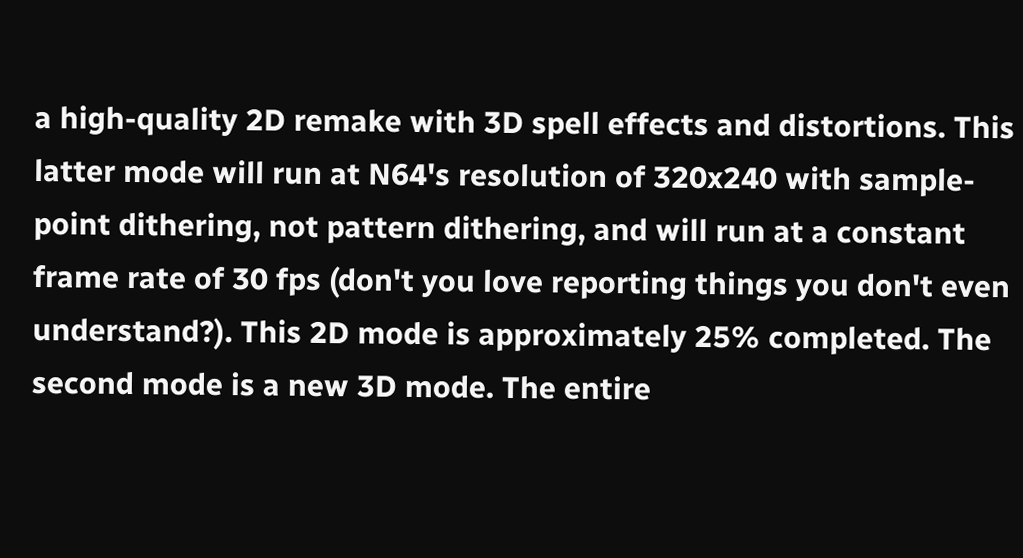a high-quality 2D remake with 3D spell effects and distortions. This latter mode will run at N64's resolution of 320x240 with sample-point dithering, not pattern dithering, and will run at a constant frame rate of 30 fps (don't you love reporting things you don't even understand?). This 2D mode is approximately 25% completed. The second mode is a new 3D mode. The entire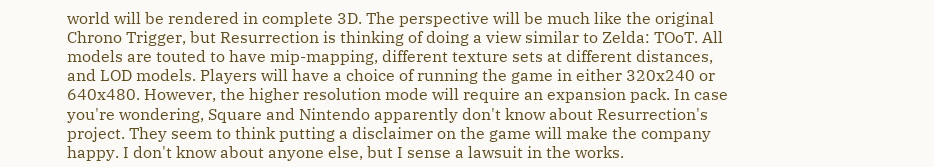world will be rendered in complete 3D. The perspective will be much like the original Chrono Trigger, but Resurrection is thinking of doing a view similar to Zelda: TOoT. All models are touted to have mip-mapping, different texture sets at different distances, and LOD models. Players will have a choice of running the game in either 320x240 or 640x480. However, the higher resolution mode will require an expansion pack. In case you're wondering, Square and Nintendo apparently don't know about Resurrection's project. They seem to think putting a disclaimer on the game will make the company happy. I don't know about anyone else, but I sense a lawsuit in the works.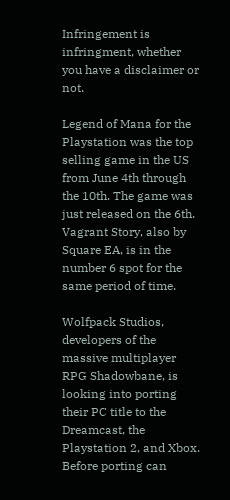Infringement is infringment, whether you have a disclaimer or not.

Legend of Mana for the Playstation was the top selling game in the US from June 4th through the 10th. The game was just released on the 6th. Vagrant Story, also by Square EA, is in the number 6 spot for the same period of time.

Wolfpack Studios, developers of the massive multiplayer RPG Shadowbane, is looking into porting their PC title to the Dreamcast, the Playstation 2, and Xbox. Before porting can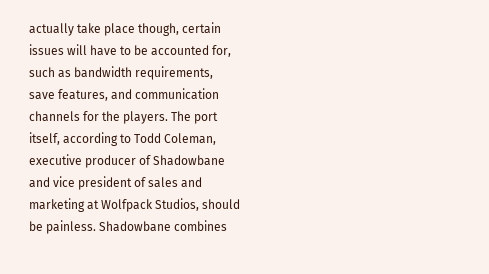actually take place though, certain issues will have to be accounted for, such as bandwidth requirements, save features, and communication channels for the players. The port itself, according to Todd Coleman, executive producer of Shadowbane and vice president of sales and marketing at Wolfpack Studios, should be painless. Shadowbane combines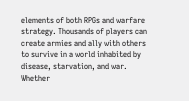elements of both RPGs and warfare strategy. Thousands of players can create armies and ally with others to survive in a world inhabited by disease, starvation, and war. Whether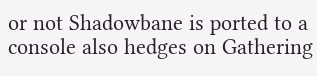or not Shadowbane is ported to a console also hedges on Gathering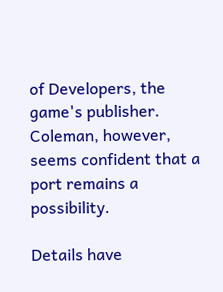of Developers, the game's publisher. Coleman, however, seems confident that a port remains a possibility.

Details have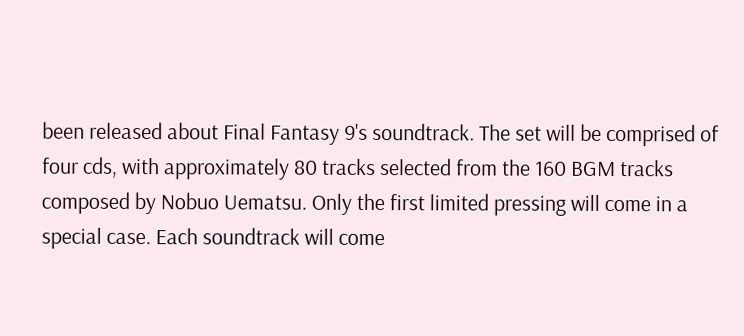been released about Final Fantasy 9's soundtrack. The set will be comprised of four cds, with approximately 80 tracks selected from the 160 BGM tracks composed by Nobuo Uematsu. Only the first limited pressing will come in a special case. Each soundtrack will come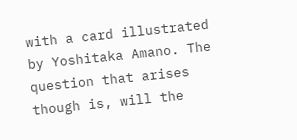with a card illustrated by Yoshitaka Amano. The question that arises though is, will the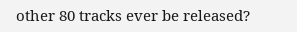other 80 tracks ever be released?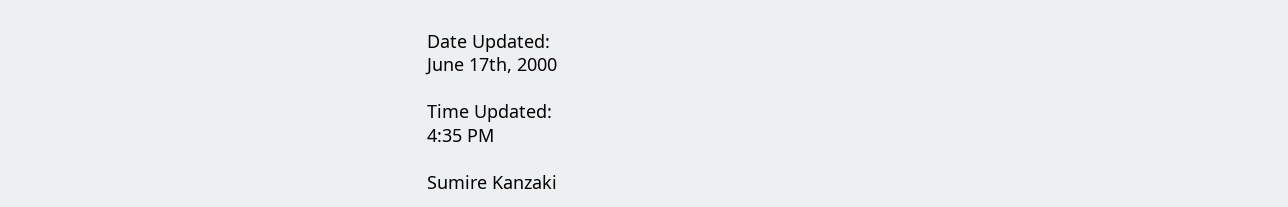Date Updated:
June 17th, 2000

Time Updated:
4:35 PM

Sumire Kanzaki